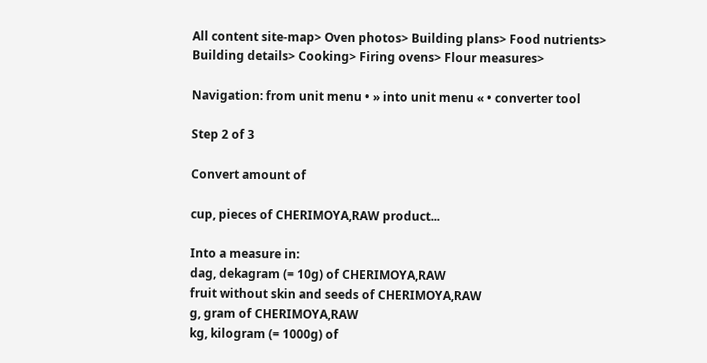All content site-map> Oven photos> Building plans> Food nutrients> Building details> Cooking> Firing ovens> Flour measures>

Navigation: from unit menu • » into unit menu « • converter tool

Step 2 of 3

Convert amount of

cup, pieces of CHERIMOYA,RAW product...

Into a measure in:
dag, dekagram (= 10g) of CHERIMOYA,RAW
fruit without skin and seeds of CHERIMOYA,RAW
g, gram of CHERIMOYA,RAW
kg, kilogram (= 1000g) of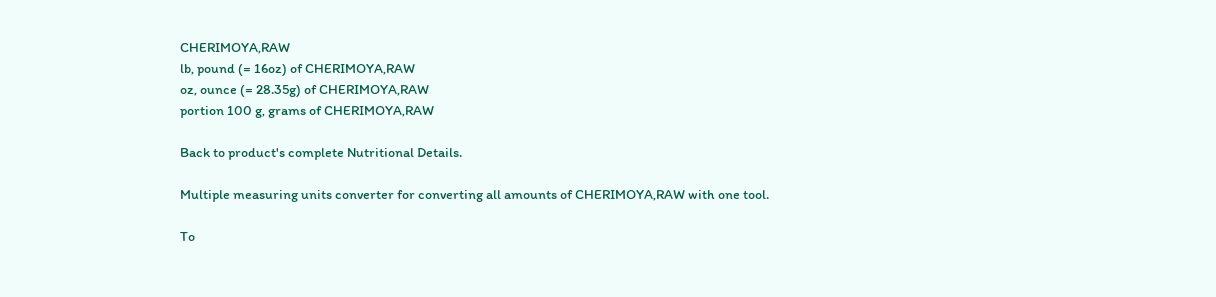CHERIMOYA,RAW
lb, pound (= 16oz) of CHERIMOYA,RAW
oz, ounce (= 28.35g) of CHERIMOYA,RAW
portion 100 g, grams of CHERIMOYA,RAW

Back to product's complete Nutritional Details.

Multiple measuring units converter for converting all amounts of CHERIMOYA,RAW with one tool.

To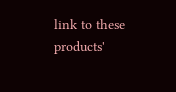link to these products'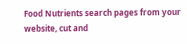Food Nutrients search pages from your website, cut and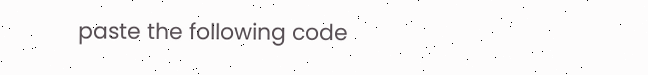paste the following code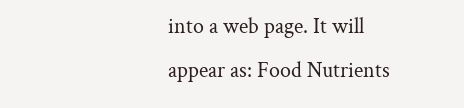into a web page. It will appear as: Food Nutrients